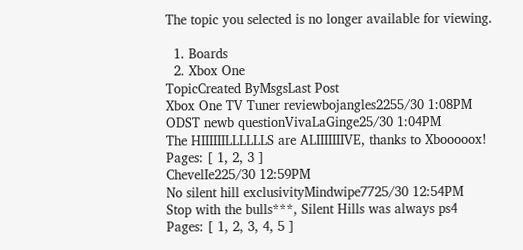The topic you selected is no longer available for viewing.

  1. Boards
  2. Xbox One
TopicCreated ByMsgsLast Post
Xbox One TV Tuner reviewbojangles2255/30 1:08PM
ODST newb questionVivaLaGinge25/30 1:04PM
The HIIIIIILLLLLLS are ALIIIIIIIVE, thanks to Xbooooox!
Pages: [ 1, 2, 3 ]
ChevelIe225/30 12:59PM
No silent hill exclusivityMindwipe7725/30 12:54PM
Stop with the bulls***, Silent Hills was always ps4
Pages: [ 1, 2, 3, 4, 5 ]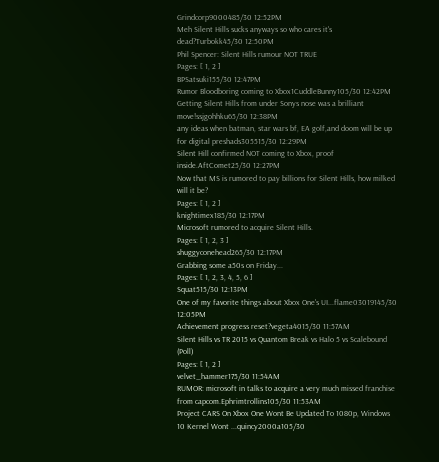Grindcorp9000485/30 12:52PM
Meh Silent Hills sucks anyways so who cares it's dead?Turbokk45/30 12:50PM
Phil Spencer: Silent Hills rumour NOT TRUE
Pages: [ 1, 2 ]
BPSatsuki155/30 12:47PM
Rumor Bloodboring coming to Xbox1CuddleBunny105/30 12:42PM
Getting Silent Hills from under Sonys nose was a brilliant move!ssjgohhku65/30 12:38PM
any ideas when batman, star wars bf, EA golf,and doom will be up for digital preshads305515/30 12:29PM
Silent Hill confirmed NOT coming to Xbox, proof inside.AftComet25/30 12:27PM
Now that MS is rumored to pay billions for Silent Hills, how milked will it be?
Pages: [ 1, 2 ]
knightimex185/30 12:17PM
Microsoft rumored to acquire Silent Hills.
Pages: [ 1, 2, 3 ]
shuggyconehead265/30 12:17PM
Grabbing some a50s on Friday...
Pages: [ 1, 2, 3, 4, 5, 6 ]
Squat515/30 12:13PM
One of my favorite things about Xbox One's UI...flame03019145/30 12:05PM
Achievement progress reset?vegeta4015/30 11:57AM
Silent Hills vs TR 2015 vs Quantom Break vs Halo 5 vs Scalebound (Poll)
Pages: [ 1, 2 ]
velvet_hammer175/30 11:54AM
RUMOR: microsoft in talks to acquire a very much missed franchise from capcom.Ephrimtrollins105/30 11:53AM
Project CARS On Xbox One Wont Be Updated To 1080p, Windows 10 Kernel Wont ...quincy2000a105/30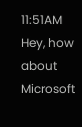11:51AM
Hey, how about Microsoft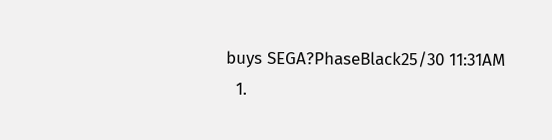buys SEGA?PhaseBlack25/30 11:31AM
  1.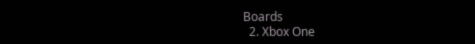Boards
  2. Xbox One